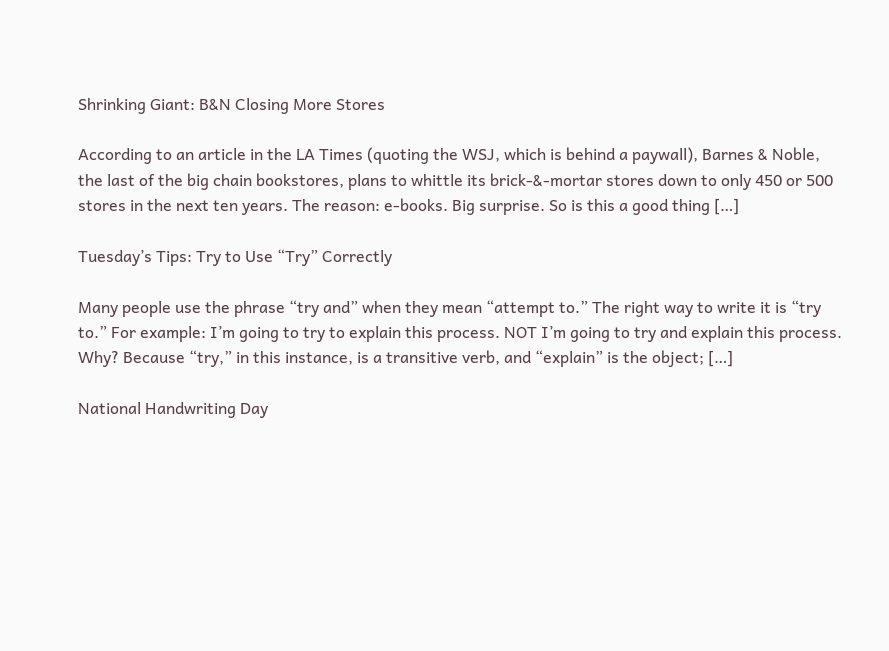Shrinking Giant: B&N Closing More Stores

According to an article in the LA Times (quoting the WSJ, which is behind a paywall), Barnes & Noble, the last of the big chain bookstores, plans to whittle its brick-&-mortar stores down to only 450 or 500 stores in the next ten years. The reason: e-books. Big surprise. So is this a good thing […]

Tuesday’s Tips: Try to Use “Try” Correctly

Many people use the phrase “try and” when they mean “attempt to.” The right way to write it is “try to.” For example: I’m going to try to explain this process. NOT I’m going to try and explain this process. Why? Because “try,” in this instance, is a transitive verb, and “explain” is the object; […]

National Handwriting Day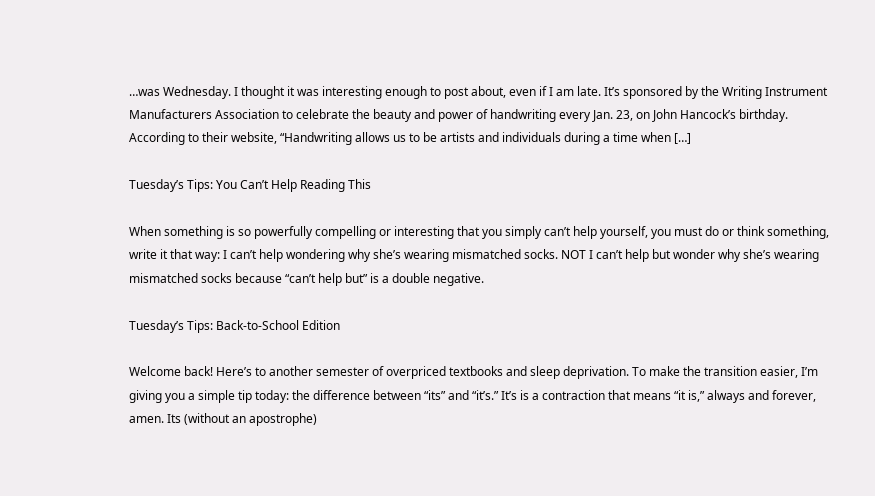…was Wednesday. I thought it was interesting enough to post about, even if I am late. It’s sponsored by the Writing Instrument Manufacturers Association to celebrate the beauty and power of handwriting every Jan. 23, on John Hancock’s birthday. According to their website, “Handwriting allows us to be artists and individuals during a time when […]

Tuesday’s Tips: You Can’t Help Reading This

When something is so powerfully compelling or interesting that you simply can’t help yourself, you must do or think something, write it that way: I can’t help wondering why she’s wearing mismatched socks. NOT I can’t help but wonder why she’s wearing mismatched socks because “can’t help but” is a double negative.

Tuesday’s Tips: Back-to-School Edition

Welcome back! Here’s to another semester of overpriced textbooks and sleep deprivation. To make the transition easier, I’m giving you a simple tip today: the difference between “its” and “it’s.” It’s is a contraction that means “it is,” always and forever, amen. Its (without an apostrophe)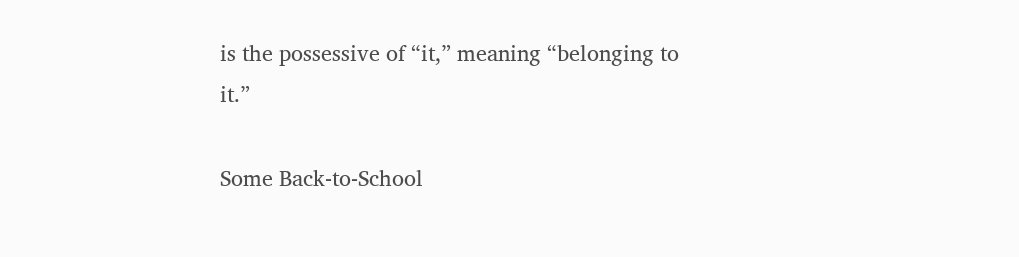is the possessive of “it,” meaning “belonging to it.”

Some Back-to-School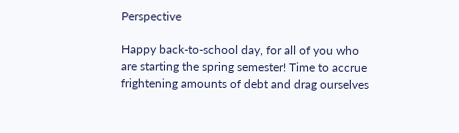Perspective

Happy back-to-school day, for all of you who are starting the spring semester! Time to accrue frightening amounts of debt and drag ourselves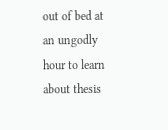out of bed at an ungodly hour to learn about thesis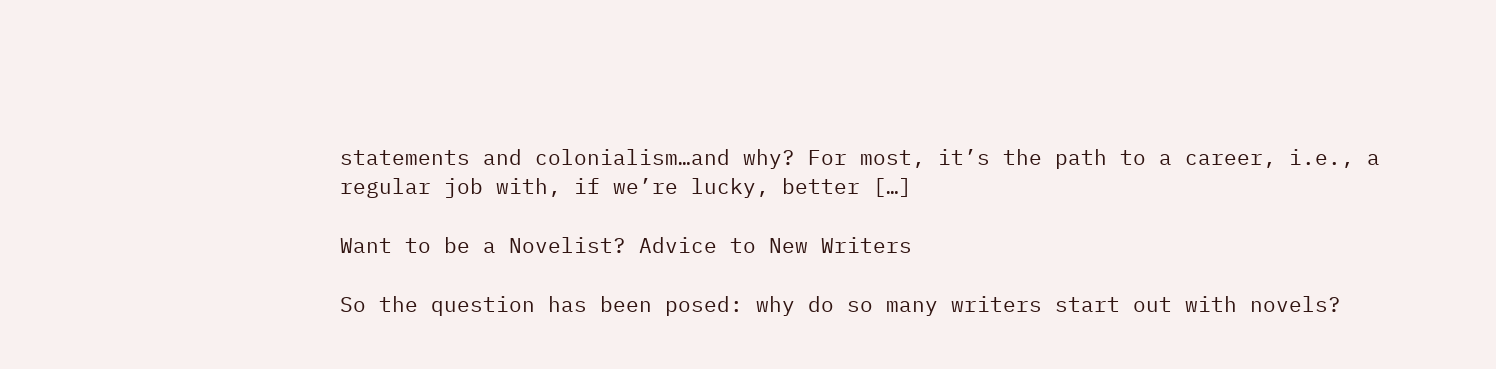statements and colonialism…and why? For most, it’s the path to a career, i.e., a regular job with, if we’re lucky, better […]

Want to be a Novelist? Advice to New Writers

So the question has been posed: why do so many writers start out with novels?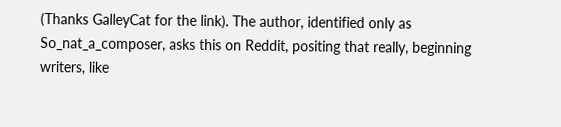(Thanks GalleyCat for the link). The author, identified only as So_nat_a_composer, asks this on Reddit, positing that really, beginning writers, like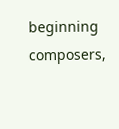beginning composers,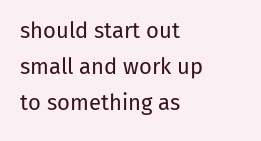should start out small and work up to something as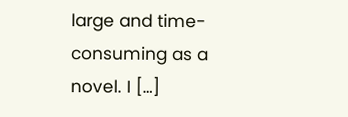large and time-consuming as a novel. I […]